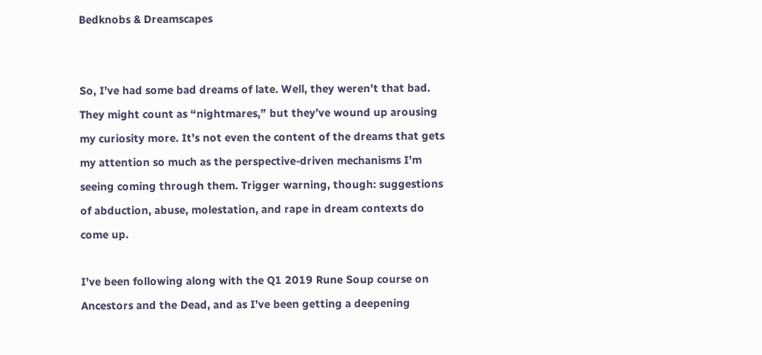Bedknobs & Dreamscapes


So, I’ve had some bad dreams of late. Well, they weren’t that bad. They might count as “nightmares,” but they’ve wound up arousing my curiosity more. It’s not even the content of the dreams that gets my attention so much as the perspective-driven mechanisms I’m seeing coming through them. Trigger warning, though: suggestions of abduction, abuse, molestation, and rape in dream contexts do come up.

I’ve been following along with the Q1 2019 Rune Soup course on Ancestors and the Dead, and as I’ve been getting a deepening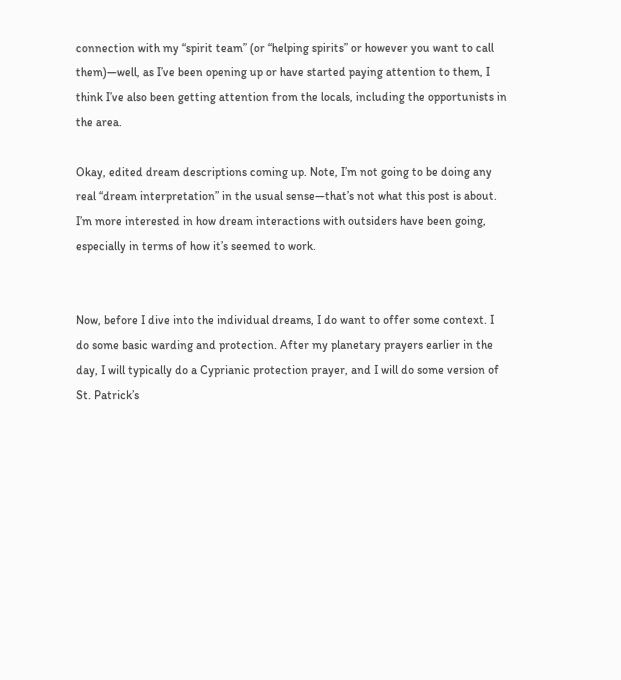connection with my “spirit team” (or “helping spirits” or however you want to call them)—well, as I’ve been opening up or have started paying attention to them, I think I’ve also been getting attention from the locals, including the opportunists in the area.

Okay, edited dream descriptions coming up. Note, I’m not going to be doing any real “dream interpretation” in the usual sense—that’s not what this post is about. I’m more interested in how dream interactions with outsiders have been going, especially in terms of how it’s seemed to work.


Now, before I dive into the individual dreams, I do want to offer some context. I do some basic warding and protection. After my planetary prayers earlier in the day, I will typically do a Cyprianic protection prayer, and I will do some version of St. Patrick’s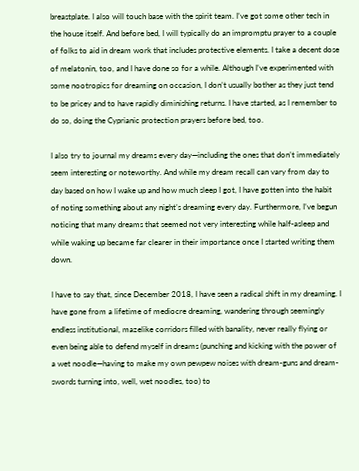breastplate. I also will touch base with the spirit team. I’ve got some other tech in the house itself. And before bed, I will typically do an impromptu prayer to a couple of folks to aid in dream work that includes protective elements. I take a decent dose of melatonin, too, and I have done so for a while. Although I’ve experimented with some nootropics for dreaming on occasion, I don’t usually bother as they just tend to be pricey and to have rapidly diminishing returns. I have started, as I remember to do so, doing the Cyprianic protection prayers before bed, too.

I also try to journal my dreams every day—including the ones that don’t immediately seem interesting or noteworthy. And while my dream recall can vary from day to day based on how I wake up and how much sleep I got, I have gotten into the habit of noting something about any night’s dreaming every day. Furthermore, I’ve begun noticing that many dreams that seemed not very interesting while half-asleep and while waking up became far clearer in their importance once I started writing them down.

I have to say that, since December 2018, I have seen a radical shift in my dreaming. I have gone from a lifetime of mediocre dreaming, wandering through seemingly endless institutional, mazelike corridors filled with banality, never really flying or even being able to defend myself in dreams (punching and kicking with the power of a wet noodle—having to make my own pewpew noises with dream-guns and dream-swords turning into, well, wet noodles, too) to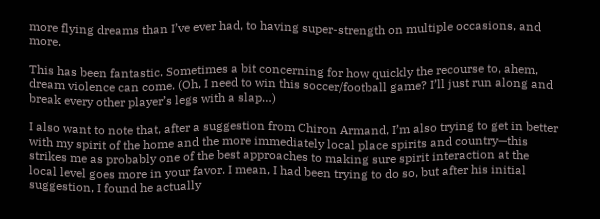more flying dreams than I’ve ever had, to having super-strength on multiple occasions, and more.

This has been fantastic. Sometimes a bit concerning for how quickly the recourse to, ahem, dream violence can come. (Oh, I need to win this soccer/football game? I’ll just run along and break every other player’s legs with a slap…)

I also want to note that, after a suggestion from Chiron Armand, I’m also trying to get in better with my spirit of the home and the more immediately local place spirits and country—this strikes me as probably one of the best approaches to making sure spirit interaction at the local level goes more in your favor. I mean, I had been trying to do so, but after his initial suggestion, I found he actually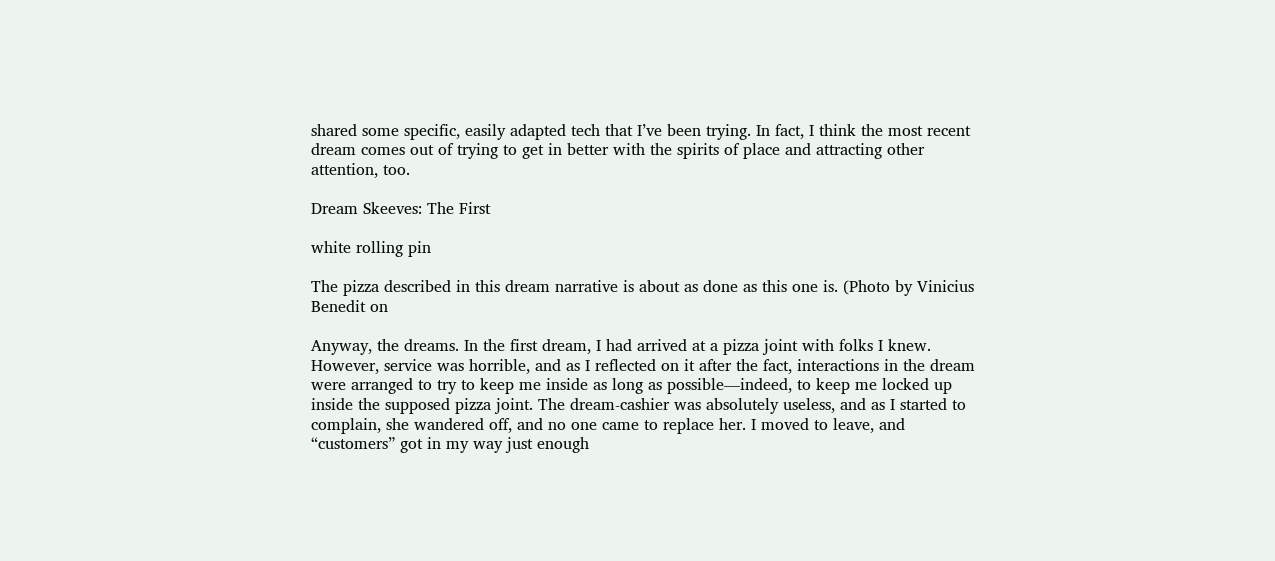shared some specific, easily adapted tech that I’ve been trying. In fact, I think the most recent dream comes out of trying to get in better with the spirits of place and attracting other attention, too.

Dream Skeeves: The First

white rolling pin

The pizza described in this dream narrative is about as done as this one is. (Photo by Vinicius Benedit on

Anyway, the dreams. In the first dream, I had arrived at a pizza joint with folks I knew. However, service was horrible, and as I reflected on it after the fact, interactions in the dream were arranged to try to keep me inside as long as possible—indeed, to keep me locked up inside the supposed pizza joint. The dream-cashier was absolutely useless, and as I started to complain, she wandered off, and no one came to replace her. I moved to leave, and “customers” got in my way just enough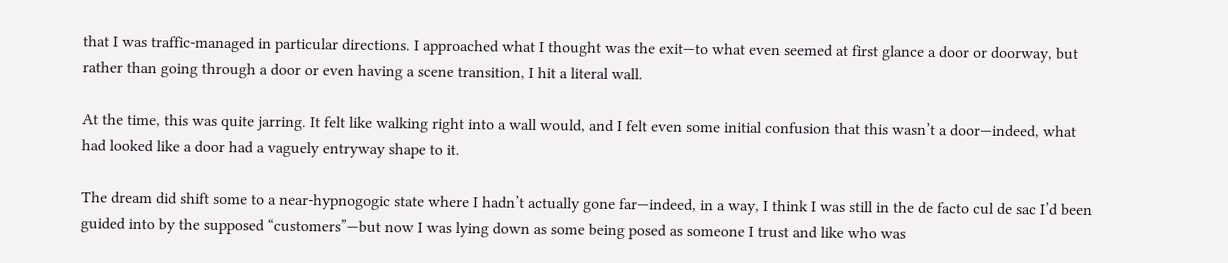that I was traffic-managed in particular directions. I approached what I thought was the exit—to what even seemed at first glance a door or doorway, but rather than going through a door or even having a scene transition, I hit a literal wall.

At the time, this was quite jarring. It felt like walking right into a wall would, and I felt even some initial confusion that this wasn’t a door—indeed, what had looked like a door had a vaguely entryway shape to it.

The dream did shift some to a near-hypnogogic state where I hadn’t actually gone far—indeed, in a way, I think I was still in the de facto cul de sac I’d been guided into by the supposed “customers”—but now I was lying down as some being posed as someone I trust and like who was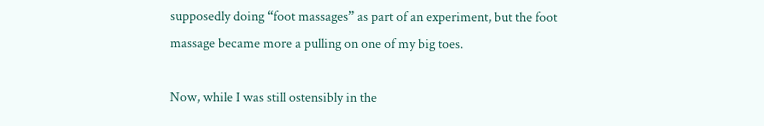supposedly doing “foot massages” as part of an experiment, but the foot massage became more a pulling on one of my big toes.

Now, while I was still ostensibly in the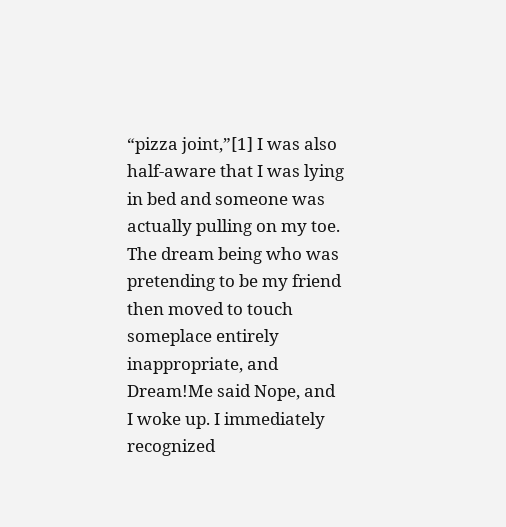“pizza joint,”[1] I was also half-aware that I was lying in bed and someone was actually pulling on my toe. The dream being who was pretending to be my friend then moved to touch someplace entirely inappropriate, and Dream!Me said Nope, and I woke up. I immediately recognized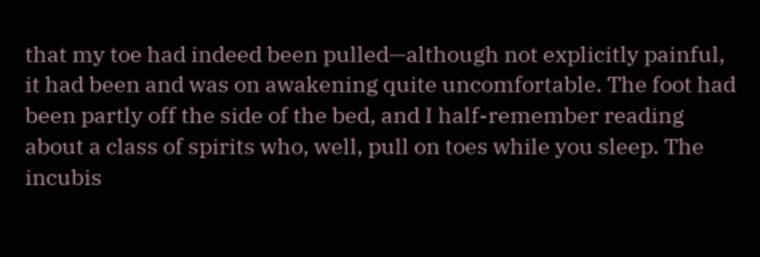that my toe had indeed been pulled—although not explicitly painful, it had been and was on awakening quite uncomfortable. The foot had been partly off the side of the bed, and I half-remember reading about a class of spirits who, well, pull on toes while you sleep. The incubis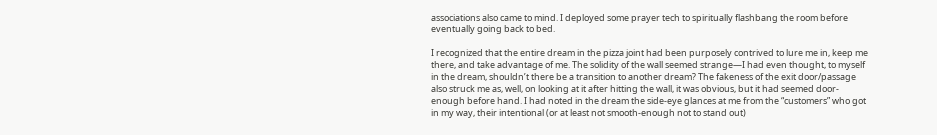associations also came to mind. I deployed some prayer tech to spiritually flashbang the room before eventually going back to bed.

I recognized that the entire dream in the pizza joint had been purposely contrived to lure me in, keep me there, and take advantage of me. The solidity of the wall seemed strange—I had even thought, to myself in the dream, shouldn’t there be a transition to another dream? The fakeness of the exit door/passage also struck me as, well, on looking at it after hitting the wall, it was obvious, but it had seemed door-enough before hand. I had noted in the dream the side-eye glances at me from the “customers” who got in my way, their intentional (or at least not smooth-enough not to stand out)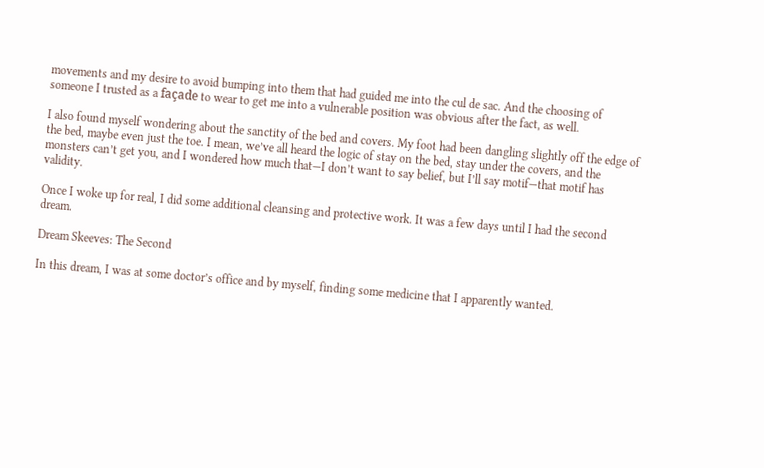movements and my desire to avoid bumping into them that had guided me into the cul de sac. And the choosing of someone I trusted as a façade to wear to get me into a vulnerable position was obvious after the fact, as well.

I also found myself wondering about the sanctity of the bed and covers. My foot had been dangling slightly off the edge of the bed, maybe even just the toe. I mean, we’ve all heard the logic of stay on the bed, stay under the covers, and the monsters can’t get you, and I wondered how much that—I don’t want to say belief, but I’ll say motif—that motif has validity.

Once I woke up for real, I did some additional cleansing and protective work. It was a few days until I had the second dream.

Dream Skeeves: The Second

In this dream, I was at some doctor’s office and by myself, finding some medicine that I apparently wanted.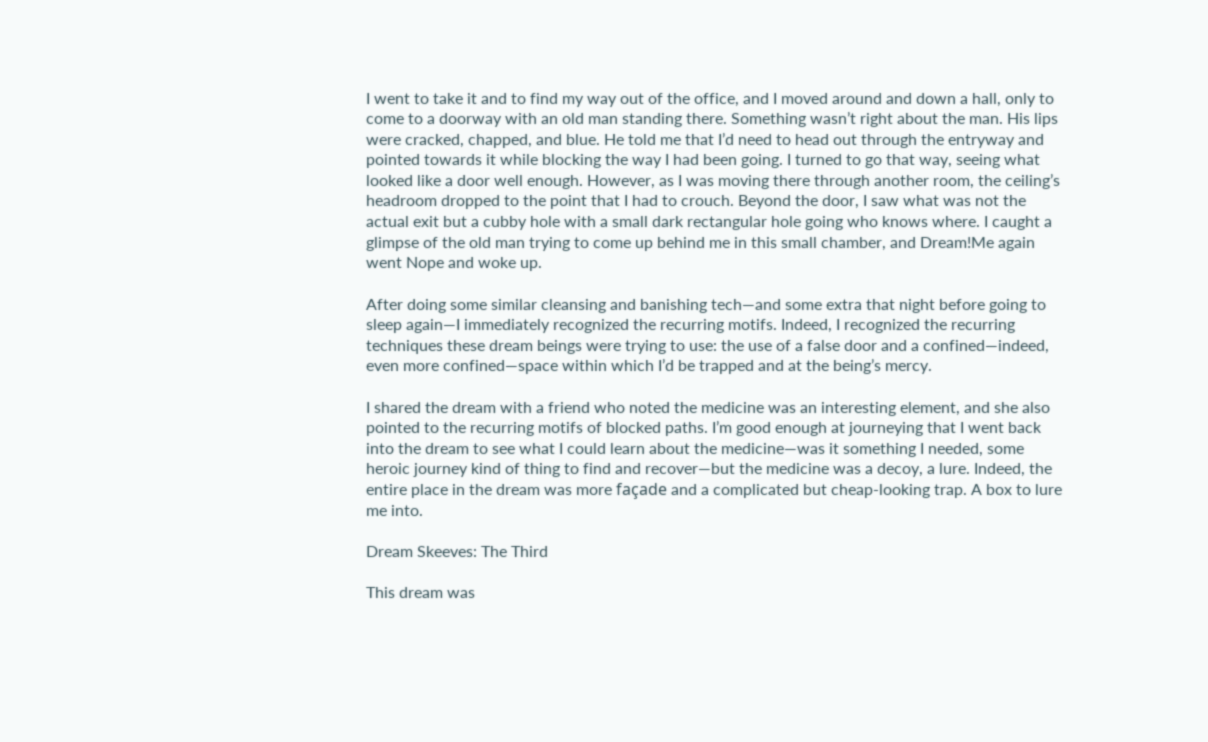I went to take it and to find my way out of the office, and I moved around and down a hall, only to come to a doorway with an old man standing there. Something wasn’t right about the man. His lips were cracked, chapped, and blue. He told me that I’d need to head out through the entryway and pointed towards it while blocking the way I had been going. I turned to go that way, seeing what looked like a door well enough. However, as I was moving there through another room, the ceiling’s headroom dropped to the point that I had to crouch. Beyond the door, I saw what was not the actual exit but a cubby hole with a small dark rectangular hole going who knows where. I caught a glimpse of the old man trying to come up behind me in this small chamber, and Dream!Me again went Nope and woke up.

After doing some similar cleansing and banishing tech—and some extra that night before going to sleep again—I immediately recognized the recurring motifs. Indeed, I recognized the recurring techniques these dream beings were trying to use: the use of a false door and a confined—indeed, even more confined—space within which I’d be trapped and at the being’s mercy.

I shared the dream with a friend who noted the medicine was an interesting element, and she also pointed to the recurring motifs of blocked paths. I’m good enough at journeying that I went back into the dream to see what I could learn about the medicine—was it something I needed, some heroic journey kind of thing to find and recover—but the medicine was a decoy, a lure. Indeed, the entire place in the dream was more façade and a complicated but cheap-looking trap. A box to lure me into.

Dream Skeeves: The Third

This dream was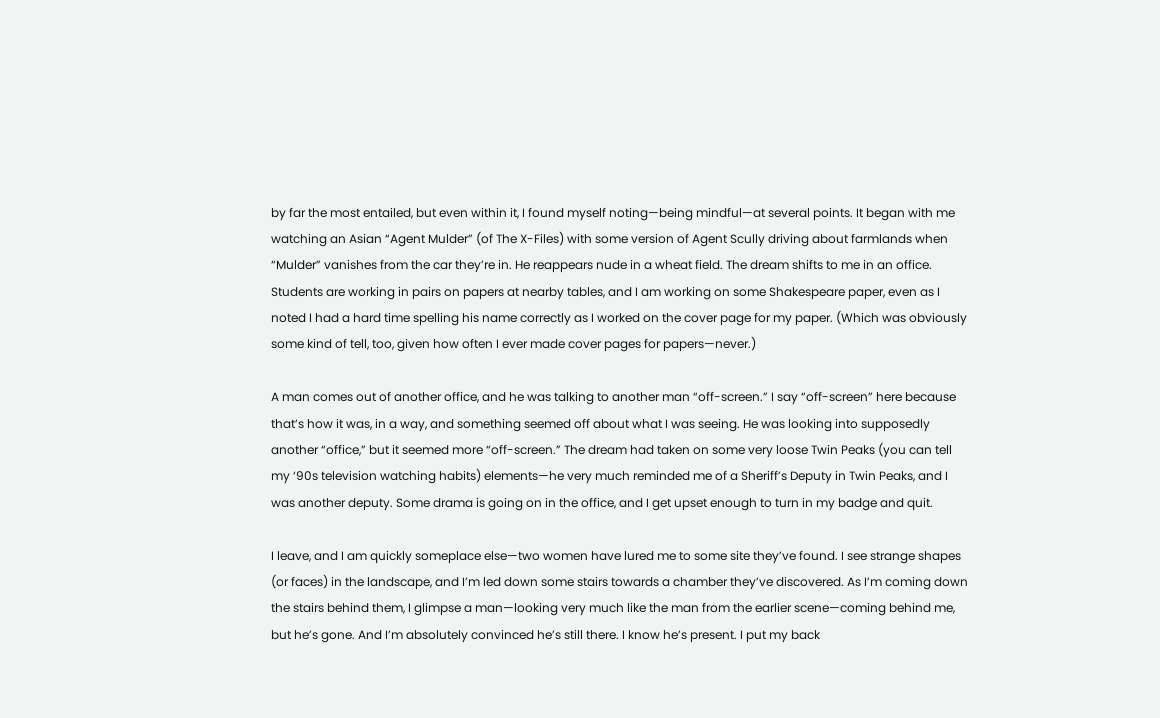by far the most entailed, but even within it, I found myself noting—being mindful—at several points. It began with me watching an Asian “Agent Mulder” (of The X-Files) with some version of Agent Scully driving about farmlands when “Mulder” vanishes from the car they’re in. He reappears nude in a wheat field. The dream shifts to me in an office. Students are working in pairs on papers at nearby tables, and I am working on some Shakespeare paper, even as I noted I had a hard time spelling his name correctly as I worked on the cover page for my paper. (Which was obviously some kind of tell, too, given how often I ever made cover pages for papers—never.)

A man comes out of another office, and he was talking to another man “off-screen.” I say “off-screen” here because that’s how it was, in a way, and something seemed off about what I was seeing. He was looking into supposedly another “office,” but it seemed more “off-screen.” The dream had taken on some very loose Twin Peaks (you can tell my ‘90s television watching habits) elements—he very much reminded me of a Sheriff’s Deputy in Twin Peaks, and I was another deputy. Some drama is going on in the office, and I get upset enough to turn in my badge and quit.

I leave, and I am quickly someplace else—two women have lured me to some site they’ve found. I see strange shapes (or faces) in the landscape, and I’m led down some stairs towards a chamber they’ve discovered. As I’m coming down the stairs behind them, I glimpse a man—looking very much like the man from the earlier scene—coming behind me, but he’s gone. And I’m absolutely convinced he’s still there. I know he’s present. I put my back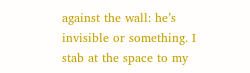against the wall: he’s invisible or something. I stab at the space to my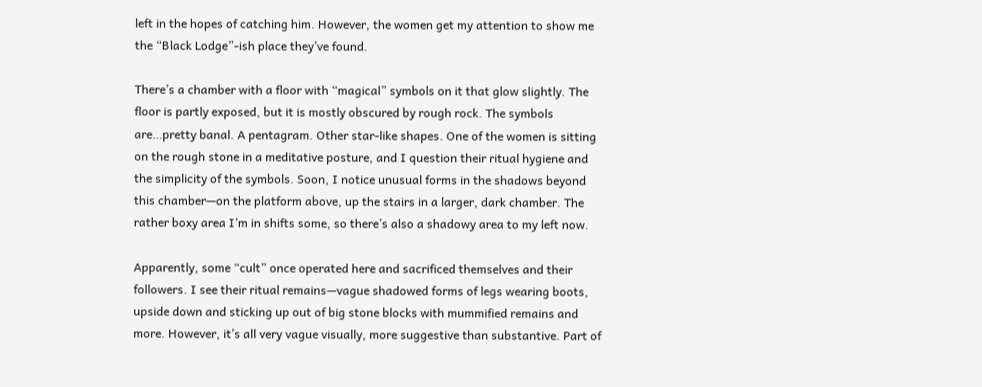left in the hopes of catching him. However, the women get my attention to show me the “Black Lodge”-ish place they’ve found.

There’s a chamber with a floor with “magical” symbols on it that glow slightly. The floor is partly exposed, but it is mostly obscured by rough rock. The symbols are…pretty banal. A pentagram. Other star-like shapes. One of the women is sitting on the rough stone in a meditative posture, and I question their ritual hygiene and the simplicity of the symbols. Soon, I notice unusual forms in the shadows beyond this chamber—on the platform above, up the stairs in a larger, dark chamber. The rather boxy area I’m in shifts some, so there’s also a shadowy area to my left now.

Apparently, some “cult” once operated here and sacrificed themselves and their followers. I see their ritual remains—vague shadowed forms of legs wearing boots, upside down and sticking up out of big stone blocks with mummified remains and more. However, it’s all very vague visually, more suggestive than substantive. Part of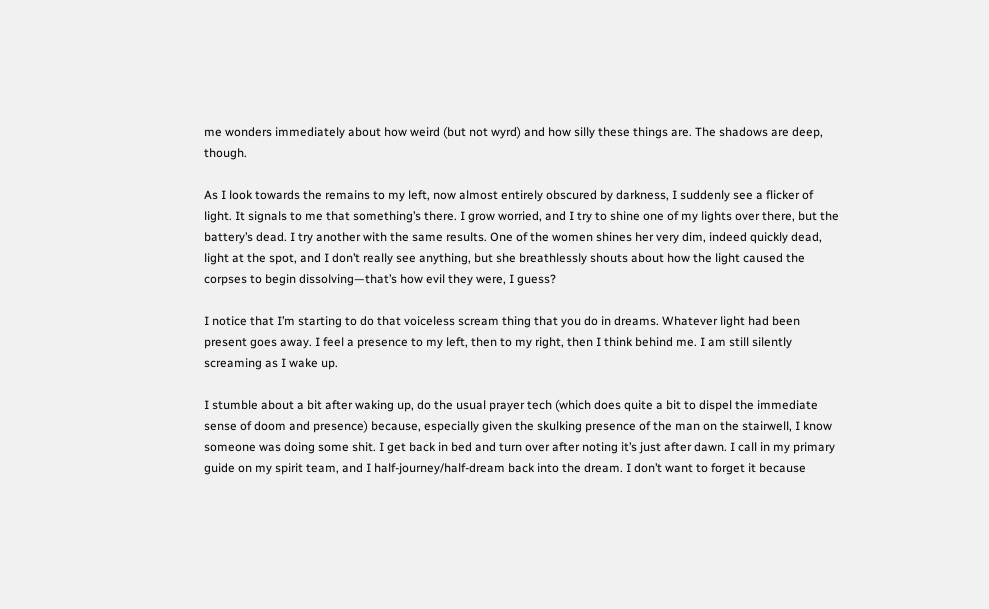me wonders immediately about how weird (but not wyrd) and how silly these things are. The shadows are deep, though.

As I look towards the remains to my left, now almost entirely obscured by darkness, I suddenly see a flicker of light. It signals to me that something’s there. I grow worried, and I try to shine one of my lights over there, but the battery’s dead. I try another with the same results. One of the women shines her very dim, indeed quickly dead, light at the spot, and I don’t really see anything, but she breathlessly shouts about how the light caused the corpses to begin dissolving—that’s how evil they were, I guess?

I notice that I’m starting to do that voiceless scream thing that you do in dreams. Whatever light had been present goes away. I feel a presence to my left, then to my right, then I think behind me. I am still silently screaming as I wake up.

I stumble about a bit after waking up, do the usual prayer tech (which does quite a bit to dispel the immediate sense of doom and presence) because, especially given the skulking presence of the man on the stairwell, I know someone was doing some shit. I get back in bed and turn over after noting it’s just after dawn. I call in my primary guide on my spirit team, and I half-journey/half-dream back into the dream. I don’t want to forget it because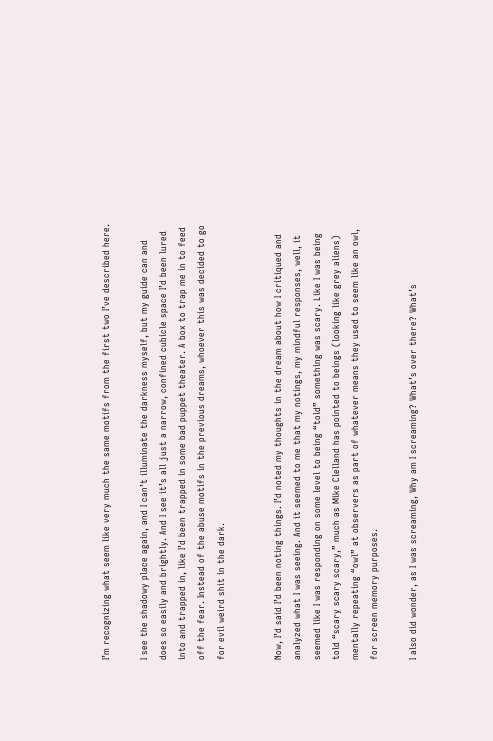I’m recognizing what seem like very much the same motifs from the first two I’ve described here.

I see the shadowy place again, and I can’t illuminate the darkness myself, but my guide can and does so easily and brightly. And I see it’s all just a narrow, confined cubicle space I’d been lured into and trapped in, like I’d been trapped in some bad puppet theater. A box to trap me in to feed off the fear. Instead of the abuse motifs in the previous dreams, whoever this was decided to go for evil weird shit in the dark.


Now, I’d said I’d been noting things. I’d noted my thoughts in the dream about how I critiqued and analyzed what I was seeing. And it seemed to me that my notings, my mindful responses, well, it seemed like I was responding on some level to being “told” something was scary. Like I was being told “scary scary scary,” much as Mike Clelland has pointed to beings (looking like grey aliens) mentally repeating “owl” at observers as part of whatever means they used to seem like an owl, for screen memory purposes.

I also did wonder, as I was screaming, Why am I screaming? What’s over there? What’s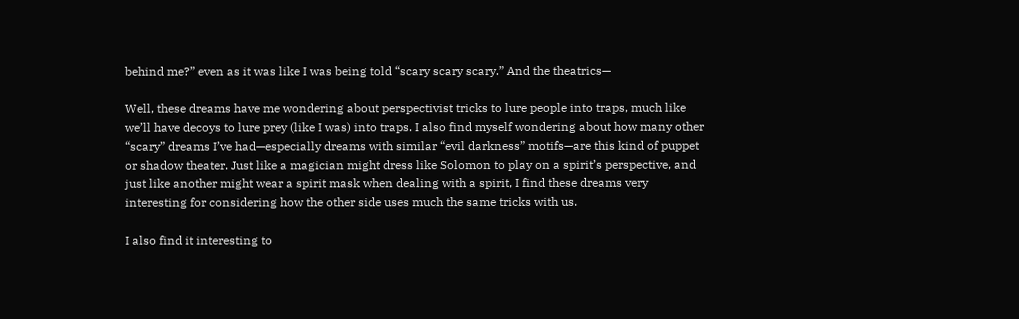behind me?” even as it was like I was being told “scary scary scary.” And the theatrics—

Well, these dreams have me wondering about perspectivist tricks to lure people into traps, much like we’ll have decoys to lure prey (like I was) into traps. I also find myself wondering about how many other “scary” dreams I’ve had—especially dreams with similar “evil darkness” motifs—are this kind of puppet or shadow theater. Just like a magician might dress like Solomon to play on a spirit’s perspective, and just like another might wear a spirit mask when dealing with a spirit, I find these dreams very interesting for considering how the other side uses much the same tricks with us.

I also find it interesting to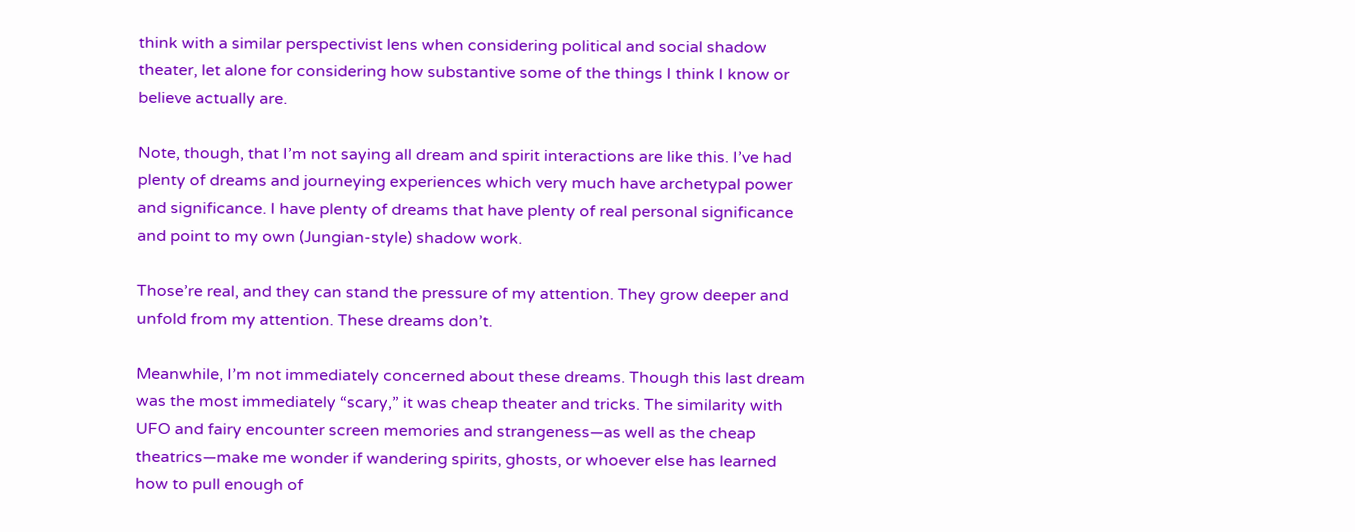think with a similar perspectivist lens when considering political and social shadow theater, let alone for considering how substantive some of the things I think I know or believe actually are.

Note, though, that I’m not saying all dream and spirit interactions are like this. I’ve had plenty of dreams and journeying experiences which very much have archetypal power and significance. I have plenty of dreams that have plenty of real personal significance and point to my own (Jungian-style) shadow work.

Those’re real, and they can stand the pressure of my attention. They grow deeper and unfold from my attention. These dreams don’t.

Meanwhile, I’m not immediately concerned about these dreams. Though this last dream was the most immediately “scary,” it was cheap theater and tricks. The similarity with UFO and fairy encounter screen memories and strangeness—as well as the cheap theatrics—make me wonder if wandering spirits, ghosts, or whoever else has learned how to pull enough of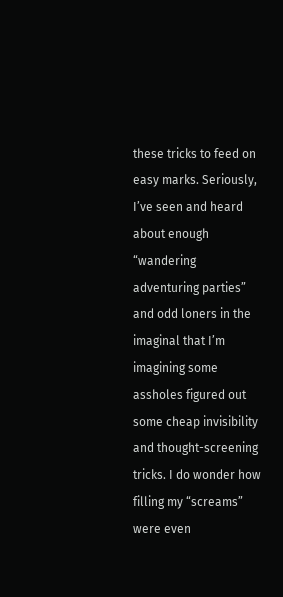these tricks to feed on easy marks. Seriously, I’ve seen and heard about enough “wandering adventuring parties” and odd loners in the imaginal that I’m imagining some assholes figured out some cheap invisibility and thought-screening tricks. I do wonder how filling my “screams” were even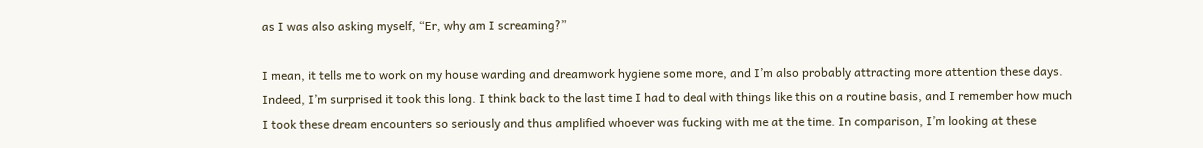as I was also asking myself, “Er, why am I screaming?”

I mean, it tells me to work on my house warding and dreamwork hygiene some more, and I’m also probably attracting more attention these days. Indeed, I’m surprised it took this long. I think back to the last time I had to deal with things like this on a routine basis, and I remember how much I took these dream encounters so seriously and thus amplified whoever was fucking with me at the time. In comparison, I’m looking at these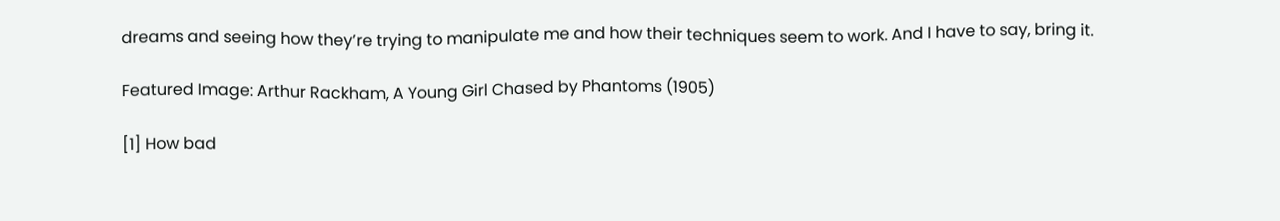dreams and seeing how they’re trying to manipulate me and how their techniques seem to work. And I have to say, bring it.

Featured Image: Arthur Rackham, A Young Girl Chased by Phantoms (1905)

[1] How bad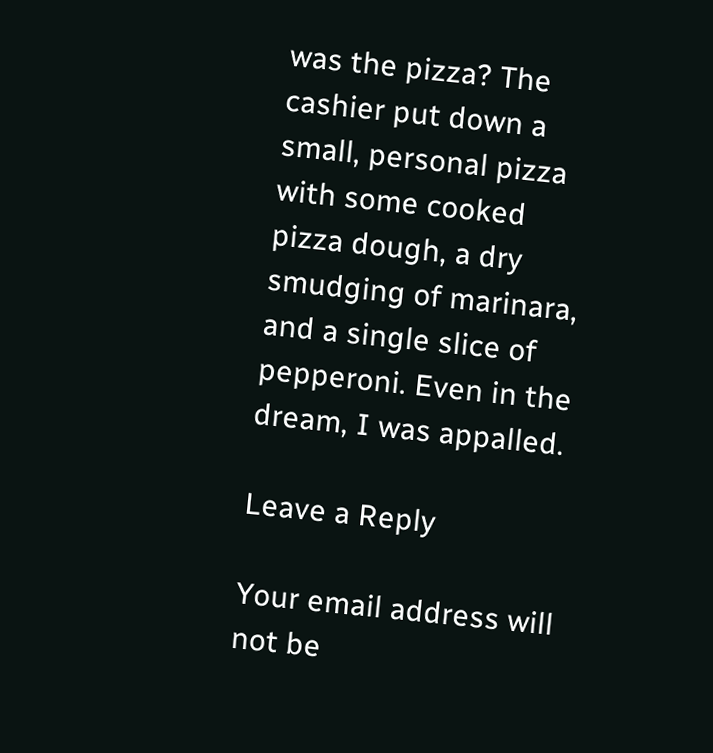was the pizza? The cashier put down a small, personal pizza with some cooked pizza dough, a dry smudging of marinara, and a single slice of pepperoni. Even in the dream, I was appalled.

Leave a Reply

Your email address will not be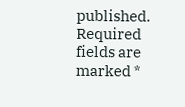published. Required fields are marked *